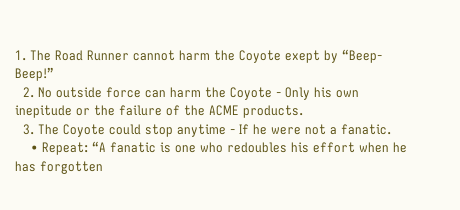1. The Road Runner cannot harm the Coyote exept by “Beep-Beep!”
  2. No outside force can harm the Coyote - Only his own inepitude or the failure of the ACME products.
  3. The Coyote could stop anytime - If he were not a fanatic.
    • Repeat: “A fanatic is one who redoubles his effort when he has forgotten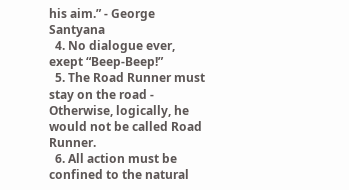his aim.” - George Santyana
  4. No dialogue ever, exept “Beep-Beep!”
  5. The Road Runner must stay on the road - Otherwise, logically, he would not be called Road Runner.
  6. All action must be confined to the natural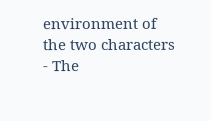environment of the two characters - The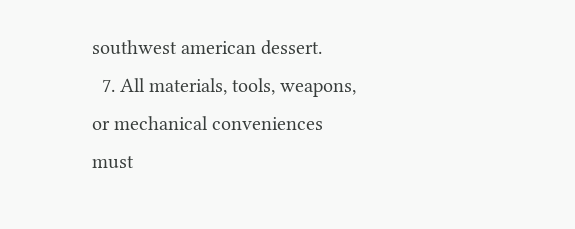southwest american dessert.
  7. All materials, tools, weapons, or mechanical conveniences must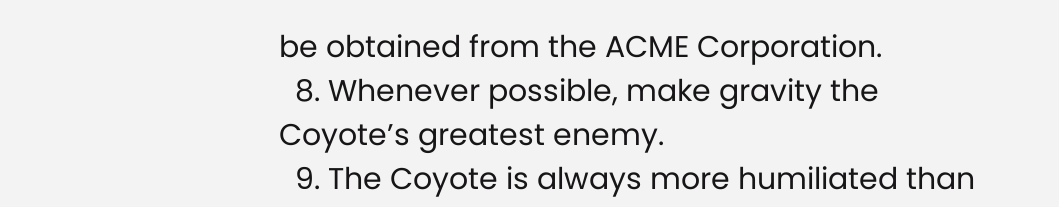be obtained from the ACME Corporation.
  8. Whenever possible, make gravity the Coyote’s greatest enemy.
  9. The Coyote is always more humiliated than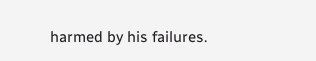harmed by his failures.